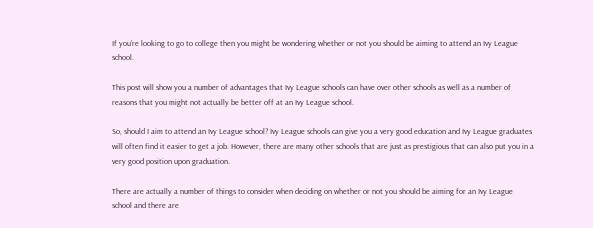If you’re looking to go to college then you might be wondering whether or not you should be aiming to attend an Ivy League school.

This post will show you a number of advantages that Ivy League schools can have over other schools as well as a number of reasons that you might not actually be better off at an Ivy League school.

So, should I aim to attend an Ivy League school? Ivy League schools can give you a very good education and Ivy League graduates will often find it easier to get a job. However, there are many other schools that are just as prestigious that can also put you in a very good position upon graduation.

There are actually a number of things to consider when deciding on whether or not you should be aiming for an Ivy League school and there are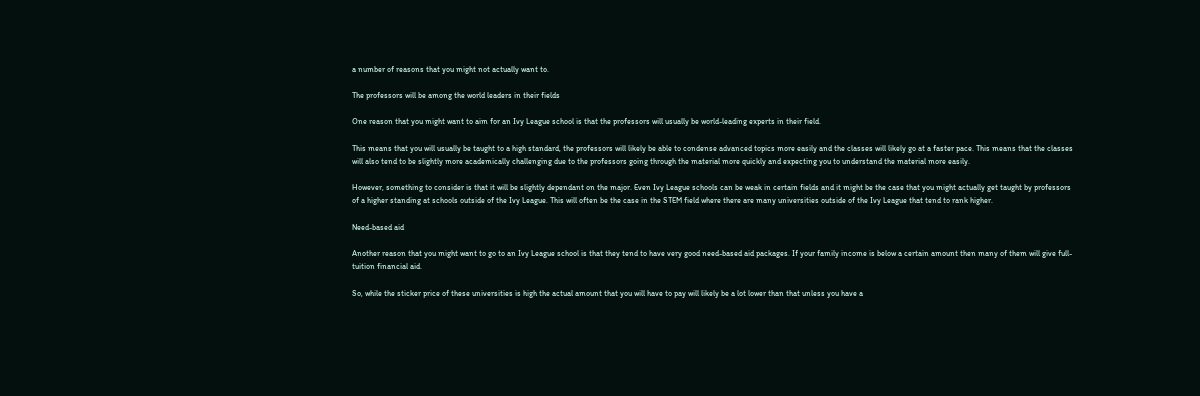a number of reasons that you might not actually want to.

The professors will be among the world leaders in their fields

One reason that you might want to aim for an Ivy League school is that the professors will usually be world-leading experts in their field.

This means that you will usually be taught to a high standard, the professors will likely be able to condense advanced topics more easily and the classes will likely go at a faster pace. This means that the classes will also tend to be slightly more academically challenging due to the professors going through the material more quickly and expecting you to understand the material more easily.

However, something to consider is that it will be slightly dependant on the major. Even Ivy League schools can be weak in certain fields and it might be the case that you might actually get taught by professors of a higher standing at schools outside of the Ivy League. This will often be the case in the STEM field where there are many universities outside of the Ivy League that tend to rank higher.

Need-based aid

Another reason that you might want to go to an Ivy League school is that they tend to have very good need-based aid packages. If your family income is below a certain amount then many of them will give full-tuition financial aid.

So, while the sticker price of these universities is high the actual amount that you will have to pay will likely be a lot lower than that unless you have a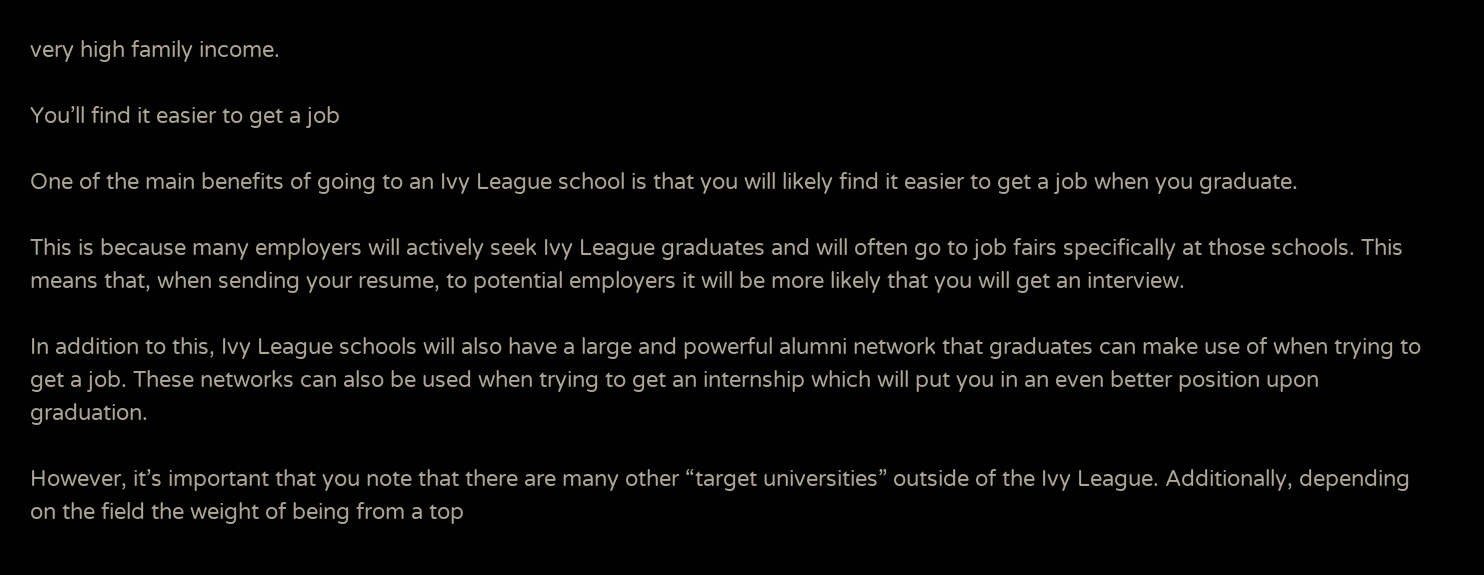very high family income.

You’ll find it easier to get a job

One of the main benefits of going to an Ivy League school is that you will likely find it easier to get a job when you graduate.

This is because many employers will actively seek Ivy League graduates and will often go to job fairs specifically at those schools. This means that, when sending your resume, to potential employers it will be more likely that you will get an interview.

In addition to this, Ivy League schools will also have a large and powerful alumni network that graduates can make use of when trying to get a job. These networks can also be used when trying to get an internship which will put you in an even better position upon graduation.

However, it’s important that you note that there are many other “target universities” outside of the Ivy League. Additionally, depending on the field the weight of being from a top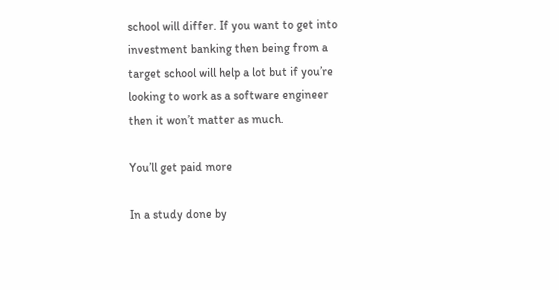school will differ. If you want to get into investment banking then being from a target school will help a lot but if you’re looking to work as a software engineer then it won’t matter as much.

You’ll get paid more

In a study done by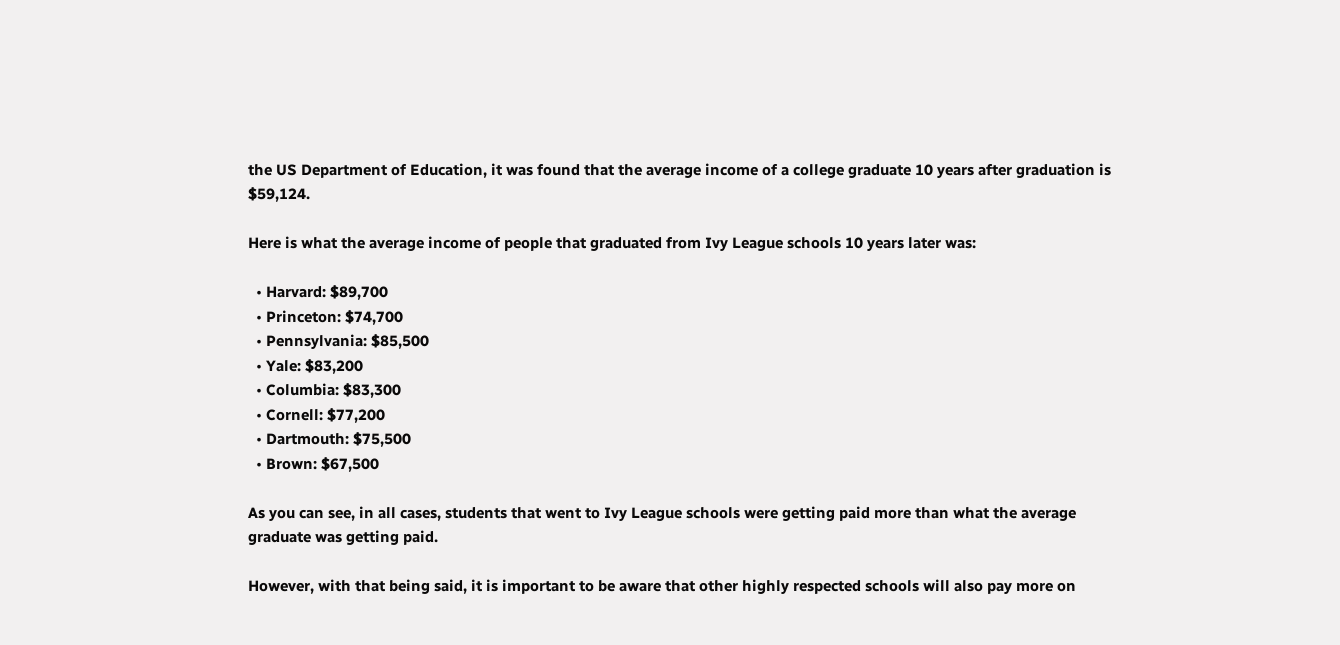the US Department of Education, it was found that the average income of a college graduate 10 years after graduation is $59,124.

Here is what the average income of people that graduated from Ivy League schools 10 years later was:

  • Harvard: $89,700
  • Princeton: $74,700
  • Pennsylvania: $85,500
  • Yale: $83,200
  • Columbia: $83,300
  • Cornell: $77,200
  • Dartmouth: $75,500
  • Brown: $67,500

As you can see, in all cases, students that went to Ivy League schools were getting paid more than what the average graduate was getting paid.

However, with that being said, it is important to be aware that other highly respected schools will also pay more on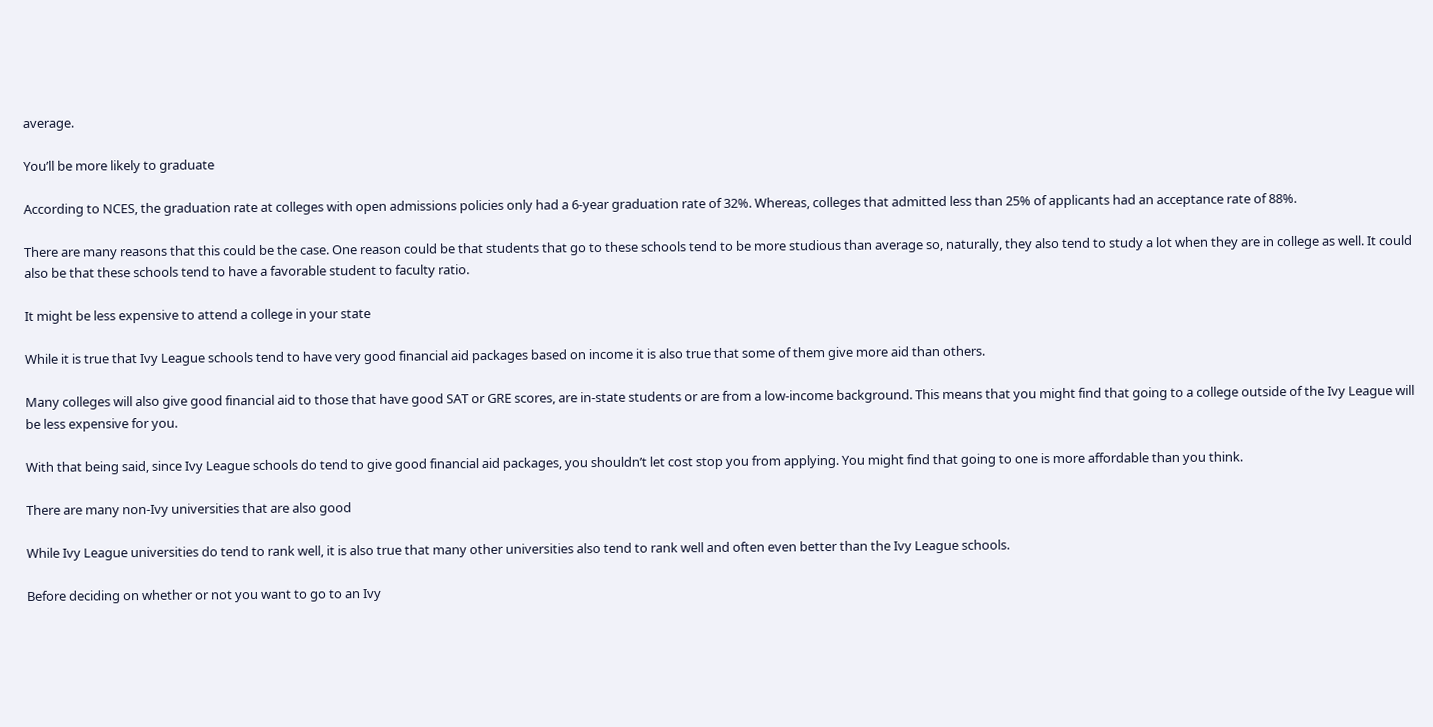average.

You’ll be more likely to graduate

According to NCES, the graduation rate at colleges with open admissions policies only had a 6-year graduation rate of 32%. Whereas, colleges that admitted less than 25% of applicants had an acceptance rate of 88%.

There are many reasons that this could be the case. One reason could be that students that go to these schools tend to be more studious than average so, naturally, they also tend to study a lot when they are in college as well. It could also be that these schools tend to have a favorable student to faculty ratio.

It might be less expensive to attend a college in your state

While it is true that Ivy League schools tend to have very good financial aid packages based on income it is also true that some of them give more aid than others.

Many colleges will also give good financial aid to those that have good SAT or GRE scores, are in-state students or are from a low-income background. This means that you might find that going to a college outside of the Ivy League will be less expensive for you.

With that being said, since Ivy League schools do tend to give good financial aid packages, you shouldn’t let cost stop you from applying. You might find that going to one is more affordable than you think.

There are many non-Ivy universities that are also good

While Ivy League universities do tend to rank well, it is also true that many other universities also tend to rank well and often even better than the Ivy League schools.

Before deciding on whether or not you want to go to an Ivy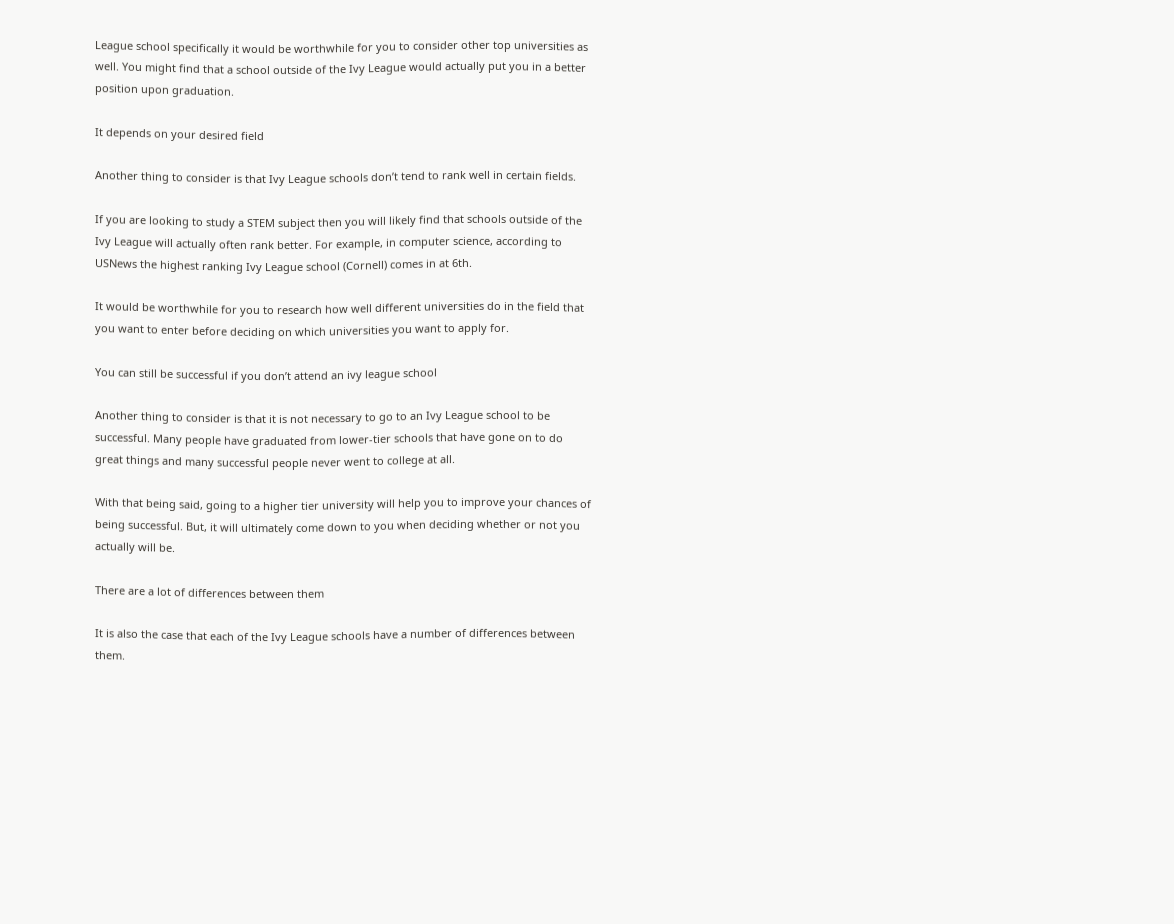League school specifically it would be worthwhile for you to consider other top universities as well. You might find that a school outside of the Ivy League would actually put you in a better position upon graduation.

It depends on your desired field

Another thing to consider is that Ivy League schools don’t tend to rank well in certain fields.

If you are looking to study a STEM subject then you will likely find that schools outside of the Ivy League will actually often rank better. For example, in computer science, according to USNews the highest ranking Ivy League school (Cornell) comes in at 6th.

It would be worthwhile for you to research how well different universities do in the field that you want to enter before deciding on which universities you want to apply for.

You can still be successful if you don’t attend an ivy league school

Another thing to consider is that it is not necessary to go to an Ivy League school to be successful. Many people have graduated from lower-tier schools that have gone on to do great things and many successful people never went to college at all.

With that being said, going to a higher tier university will help you to improve your chances of being successful. But, it will ultimately come down to you when deciding whether or not you actually will be.

There are a lot of differences between them

It is also the case that each of the Ivy League schools have a number of differences between them.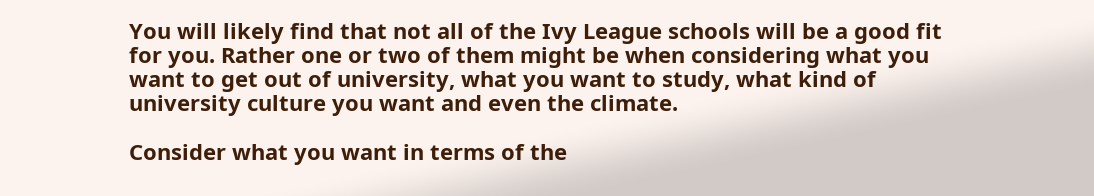You will likely find that not all of the Ivy League schools will be a good fit for you. Rather one or two of them might be when considering what you want to get out of university, what you want to study, what kind of university culture you want and even the climate.

Consider what you want in terms of the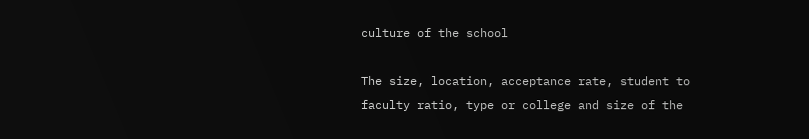culture of the school

The size, location, acceptance rate, student to faculty ratio, type or college and size of the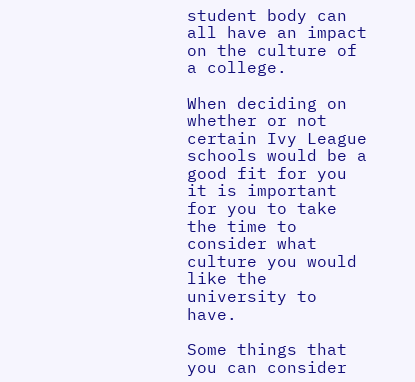student body can all have an impact on the culture of a college.

When deciding on whether or not certain Ivy League schools would be a good fit for you it is important for you to take the time to consider what culture you would like the university to have.

Some things that you can consider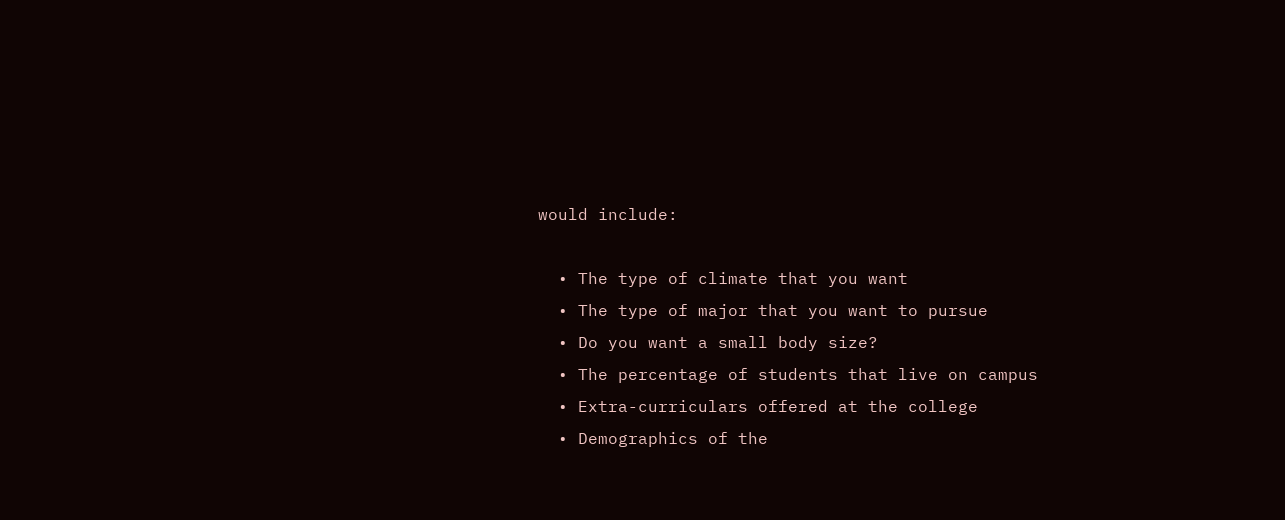would include:

  • The type of climate that you want
  • The type of major that you want to pursue
  • Do you want a small body size?
  • The percentage of students that live on campus
  • Extra-curriculars offered at the college
  • Demographics of the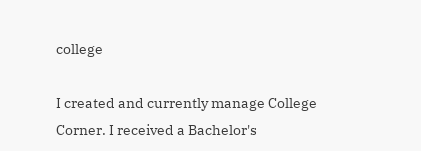college

I created and currently manage College Corner. I received a Bachelor's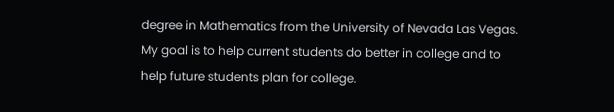degree in Mathematics from the University of Nevada Las Vegas. My goal is to help current students do better in college and to help future students plan for college.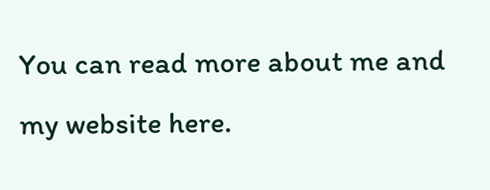You can read more about me and my website here.